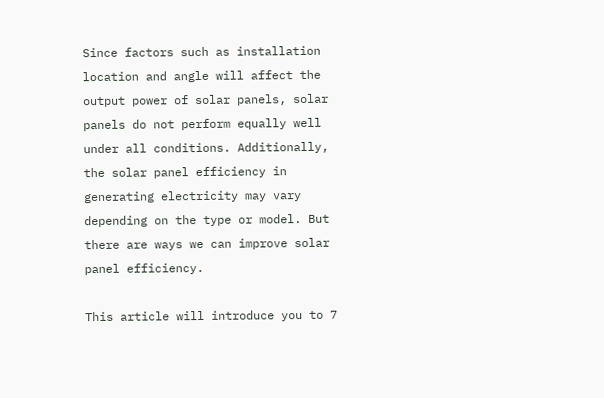Since factors such as installation location and angle will affect the output power of solar panels, solar panels do not perform equally well under all conditions. Additionally, the solar panel efficiency in generating electricity may vary depending on the type or model. But there are ways we can improve solar panel efficiency.

This article will introduce you to 7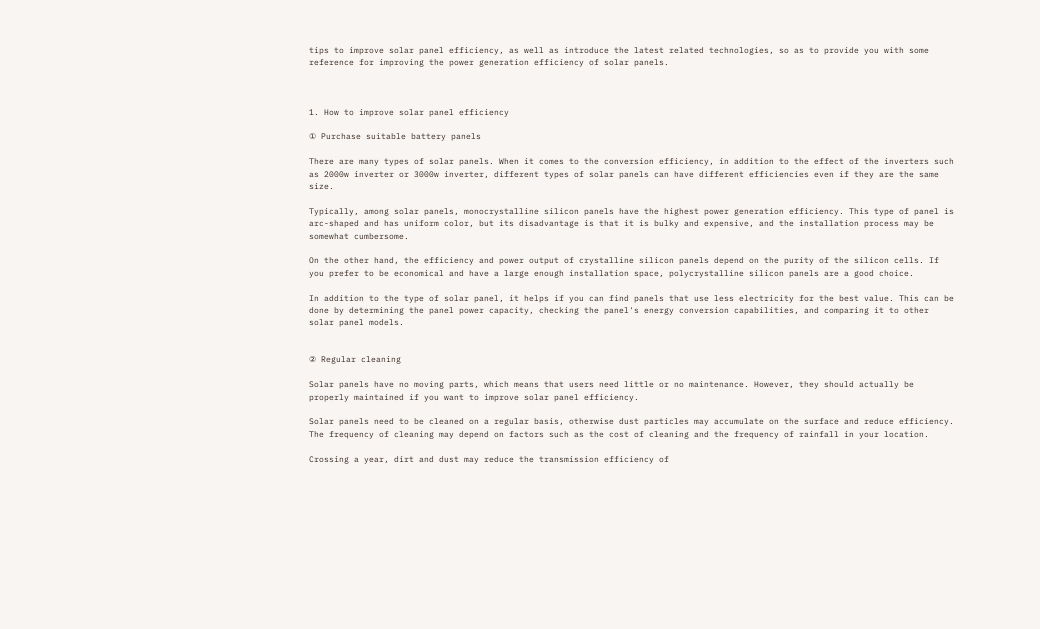tips to improve solar panel efficiency, as well as introduce the latest related technologies, so as to provide you with some reference for improving the power generation efficiency of solar panels.



1. How to improve solar panel efficiency

① Purchase suitable battery panels

There are many types of solar panels. When it comes to the conversion efficiency, in addition to the effect of the inverters such as 2000w inverter or 3000w inverter, different types of solar panels can have different efficiencies even if they are the same size.

Typically, among solar panels, monocrystalline silicon panels have the highest power generation efficiency. This type of panel is arc-shaped and has uniform color, but its disadvantage is that it is bulky and expensive, and the installation process may be somewhat cumbersome.

On the other hand, the efficiency and power output of crystalline silicon panels depend on the purity of the silicon cells. If you prefer to be economical and have a large enough installation space, polycrystalline silicon panels are a good choice.

In addition to the type of solar panel, it helps if you can find panels that use less electricity for the best value. This can be done by determining the panel power capacity, checking the panel's energy conversion capabilities, and comparing it to other solar panel models.


② Regular cleaning

Solar panels have no moving parts, which means that users need little or no maintenance. However, they should actually be properly maintained if you want to improve solar panel efficiency.

Solar panels need to be cleaned on a regular basis, otherwise dust particles may accumulate on the surface and reduce efficiency. The frequency of cleaning may depend on factors such as the cost of cleaning and the frequency of rainfall in your location.

Crossing a year, dirt and dust may reduce the transmission efficiency of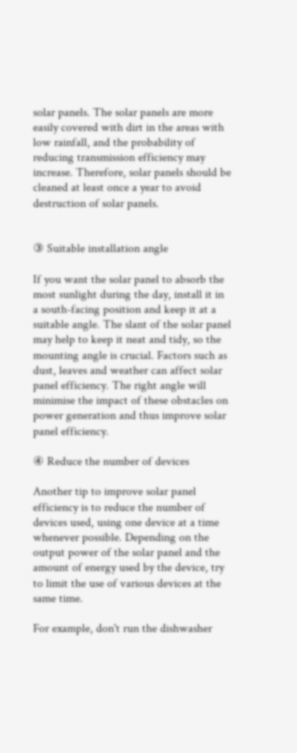solar panels. The solar panels are more easily covered with dirt in the areas with low rainfall, and the probability of reducing transmission efficiency may increase. Therefore, solar panels should be cleaned at least once a year to avoid destruction of solar panels.


③ Suitable installation angle

If you want the solar panel to absorb the most sunlight during the day, install it in a south-facing position and keep it at a suitable angle. The slant of the solar panel may help to keep it neat and tidy, so the mounting angle is crucial. Factors such as dust, leaves and weather can affect solar panel efficiency. The right angle will minimise the impact of these obstacles on power generation and thus improve solar panel efficiency.

④ Reduce the number of devices

Another tip to improve solar panel efficiency is to reduce the number of devices used, using one device at a time whenever possible. Depending on the output power of the solar panel and the amount of energy used by the device, try to limit the use of various devices at the same time.

For example, don't run the dishwasher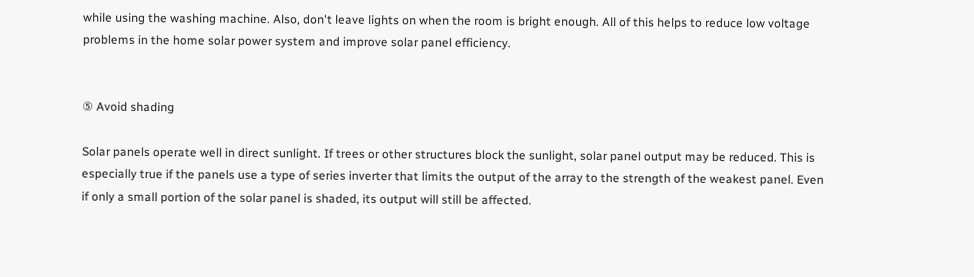while using the washing machine. Also, don't leave lights on when the room is bright enough. All of this helps to reduce low voltage problems in the home solar power system and improve solar panel efficiency.


⑤ Avoid shading

Solar panels operate well in direct sunlight. If trees or other structures block the sunlight, solar panel output may be reduced. This is especially true if the panels use a type of series inverter that limits the output of the array to the strength of the weakest panel. Even if only a small portion of the solar panel is shaded, its output will still be affected.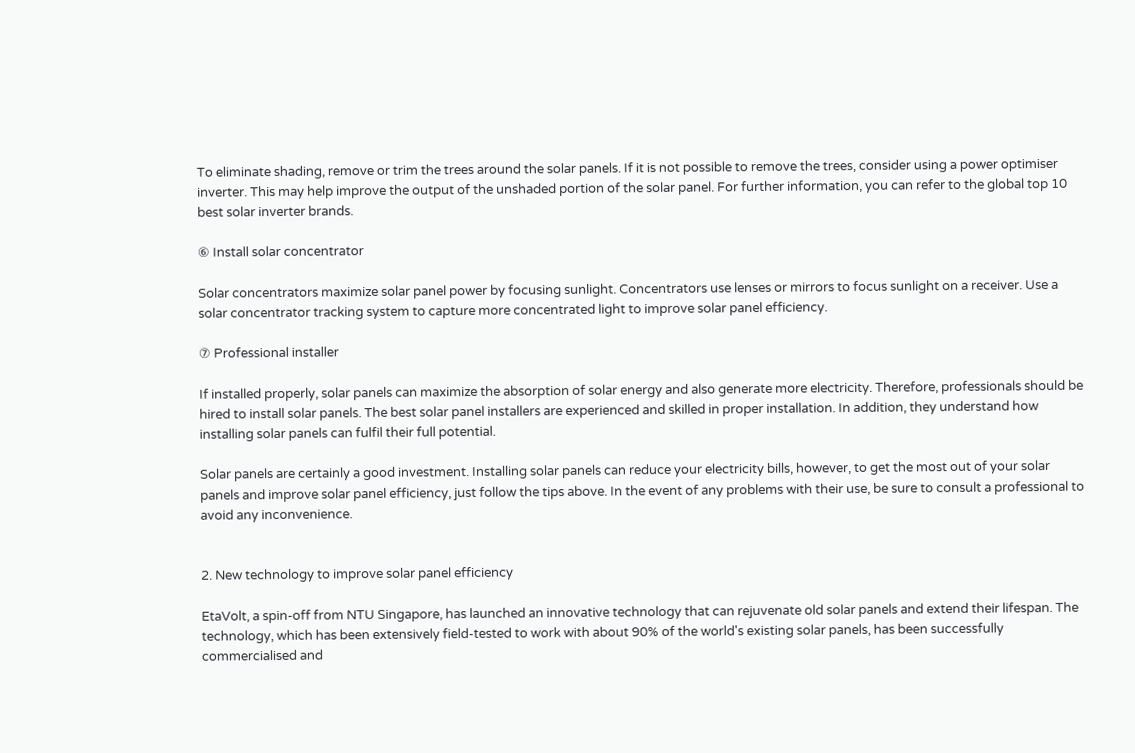To eliminate shading, remove or trim the trees around the solar panels. If it is not possible to remove the trees, consider using a power optimiser inverter. This may help improve the output of the unshaded portion of the solar panel. For further information, you can refer to the global top 10 best solar inverter brands.

⑥ Install solar concentrator

Solar concentrators maximize solar panel power by focusing sunlight. Concentrators use lenses or mirrors to focus sunlight on a receiver. Use a solar concentrator tracking system to capture more concentrated light to improve solar panel efficiency.

⑦ Professional installer

If installed properly, solar panels can maximize the absorption of solar energy and also generate more electricity. Therefore, professionals should be hired to install solar panels. The best solar panel installers are experienced and skilled in proper installation. In addition, they understand how installing solar panels can fulfil their full potential.

Solar panels are certainly a good investment. Installing solar panels can reduce your electricity bills, however, to get the most out of your solar panels and improve solar panel efficiency, just follow the tips above. In the event of any problems with their use, be sure to consult a professional to avoid any inconvenience.


2. New technology to improve solar panel efficiency

EtaVolt, a spin-off from NTU Singapore, has launched an innovative technology that can rejuvenate old solar panels and extend their lifespan. The technology, which has been extensively field-tested to work with about 90% of the world's existing solar panels, has been successfully commercialised and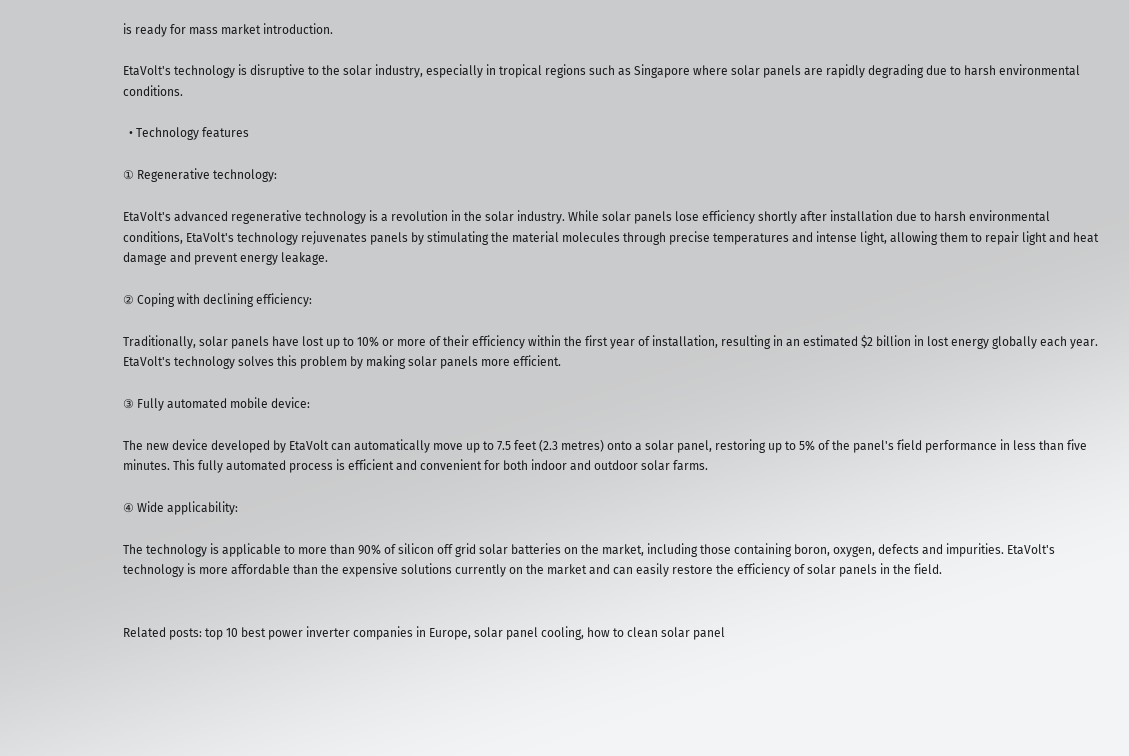is ready for mass market introduction.

EtaVolt's technology is disruptive to the solar industry, especially in tropical regions such as Singapore where solar panels are rapidly degrading due to harsh environmental conditions.

  • Technology features

① Regenerative technology:

EtaVolt's advanced regenerative technology is a revolution in the solar industry. While solar panels lose efficiency shortly after installation due to harsh environmental conditions, EtaVolt's technology rejuvenates panels by stimulating the material molecules through precise temperatures and intense light, allowing them to repair light and heat damage and prevent energy leakage.

② Coping with declining efficiency:

Traditionally, solar panels have lost up to 10% or more of their efficiency within the first year of installation, resulting in an estimated $2 billion in lost energy globally each year. EtaVolt's technology solves this problem by making solar panels more efficient.

③ Fully automated mobile device:

The new device developed by EtaVolt can automatically move up to 7.5 feet (2.3 metres) onto a solar panel, restoring up to 5% of the panel's field performance in less than five minutes. This fully automated process is efficient and convenient for both indoor and outdoor solar farms.

④ Wide applicability:

The technology is applicable to more than 90% of silicon off grid solar batteries on the market, including those containing boron, oxygen, defects and impurities. EtaVolt's technology is more affordable than the expensive solutions currently on the market and can easily restore the efficiency of solar panels in the field.


Related posts: top 10 best power inverter companies in Europe, solar panel cooling, how to clean solar panel